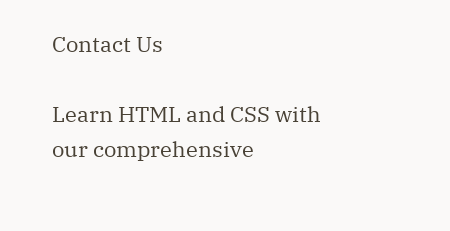Contact Us

Learn HTML and CSS with our comprehensive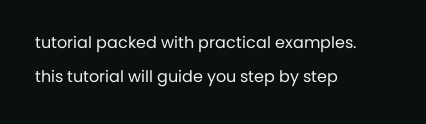tutorial packed with practical examples. this tutorial will guide you step by step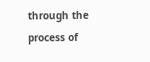through the process of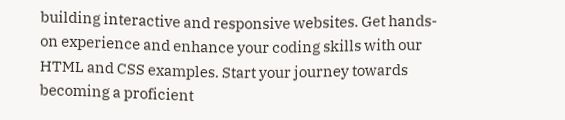building interactive and responsive websites. Get hands-on experience and enhance your coding skills with our HTML and CSS examples. Start your journey towards becoming a proficient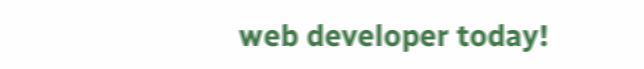web developer today!